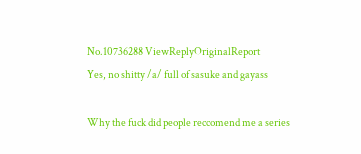No.10736288 ViewReplyOriginalReport
Yes, no shitty /a/ full of sasuke and gayass

Why the fuck did people reccomend me a series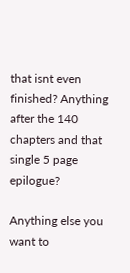that isnt even finished? Anything after the 140 chapters and that single 5 page epilogue?

Anything else you want to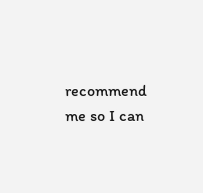recommend me so I can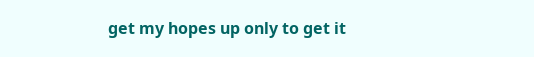get my hopes up only to get it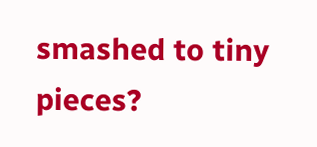smashed to tiny pieces?